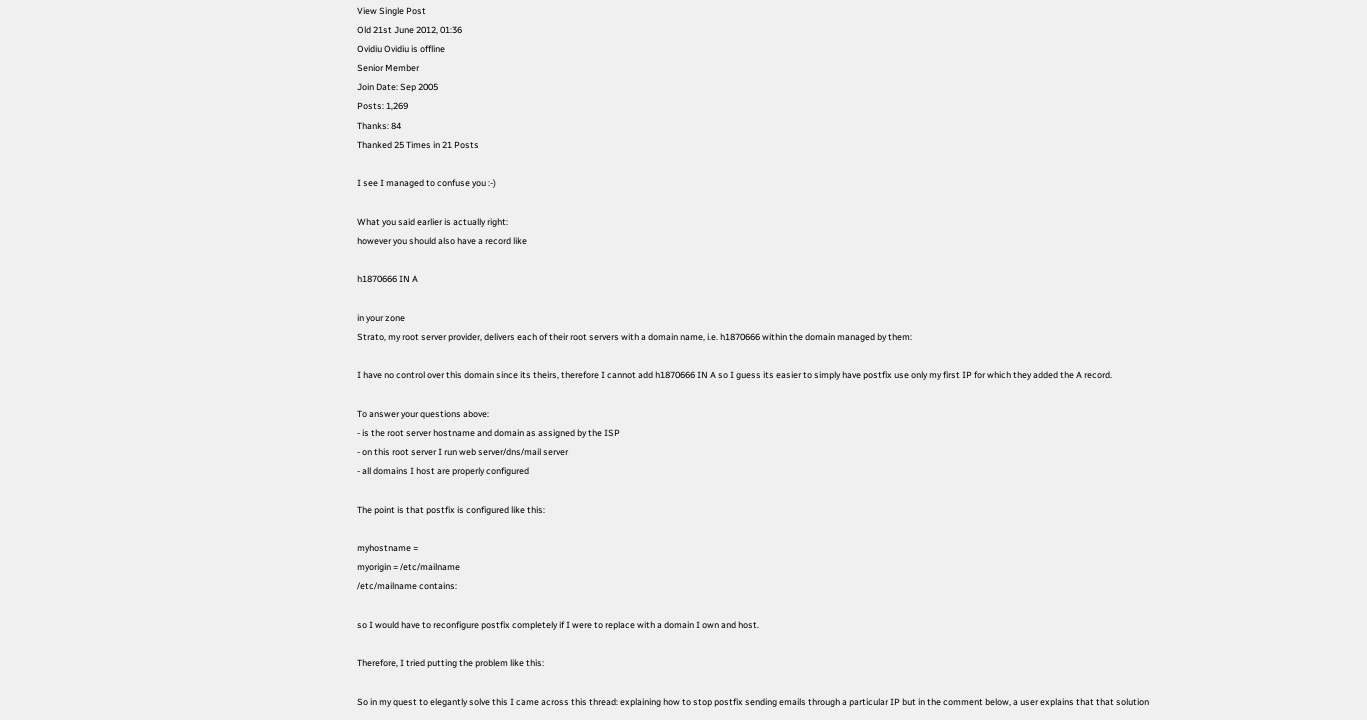View Single Post
Old 21st June 2012, 01:36
Ovidiu Ovidiu is offline
Senior Member
Join Date: Sep 2005
Posts: 1,269
Thanks: 84
Thanked 25 Times in 21 Posts

I see I managed to confuse you :-)

What you said earlier is actually right:
however you should also have a record like

h1870666 IN A

in your zone
Strato, my root server provider, delivers each of their root servers with a domain name, i.e. h1870666 within the domain managed by them:

I have no control over this domain since its theirs, therefore I cannot add h1870666 IN A so I guess its easier to simply have postfix use only my first IP for which they added the A record.

To answer your questions above:
- is the root server hostname and domain as assigned by the ISP
- on this root server I run web server/dns/mail server
- all domains I host are properly configured

The point is that postfix is configured like this:

myhostname =
myorigin = /etc/mailname
/etc/mailname contains:

so I would have to reconfigure postfix completely if I were to replace with a domain I own and host.

Therefore, I tried putting the problem like this:

So in my quest to elegantly solve this I came across this thread: explaining how to stop postfix sending emails through a particular IP but in the comment below, a user explains that that solution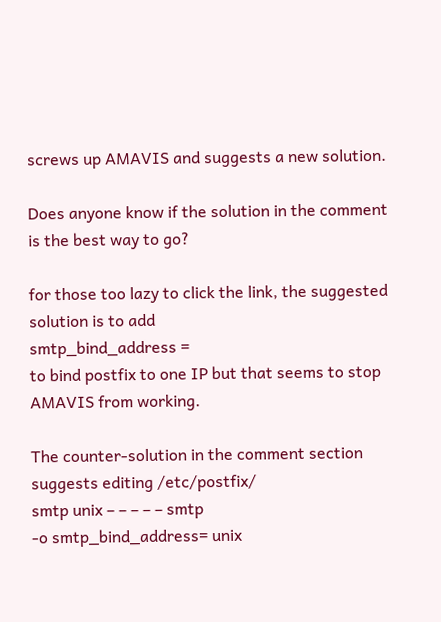screws up AMAVIS and suggests a new solution.

Does anyone know if the solution in the comment is the best way to go?

for those too lazy to click the link, the suggested solution is to add
smtp_bind_address =
to bind postfix to one IP but that seems to stop AMAVIS from working.

The counter-solution in the comment section suggests editing /etc/postfix/
smtp unix – – – – – smtp
-o smtp_bind_address= unix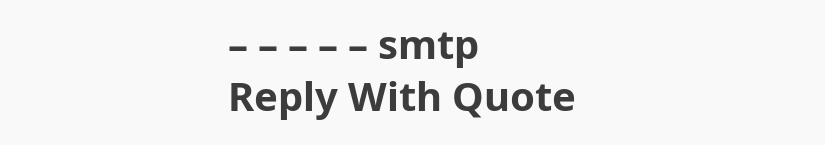– – – – – smtp
Reply With Quote